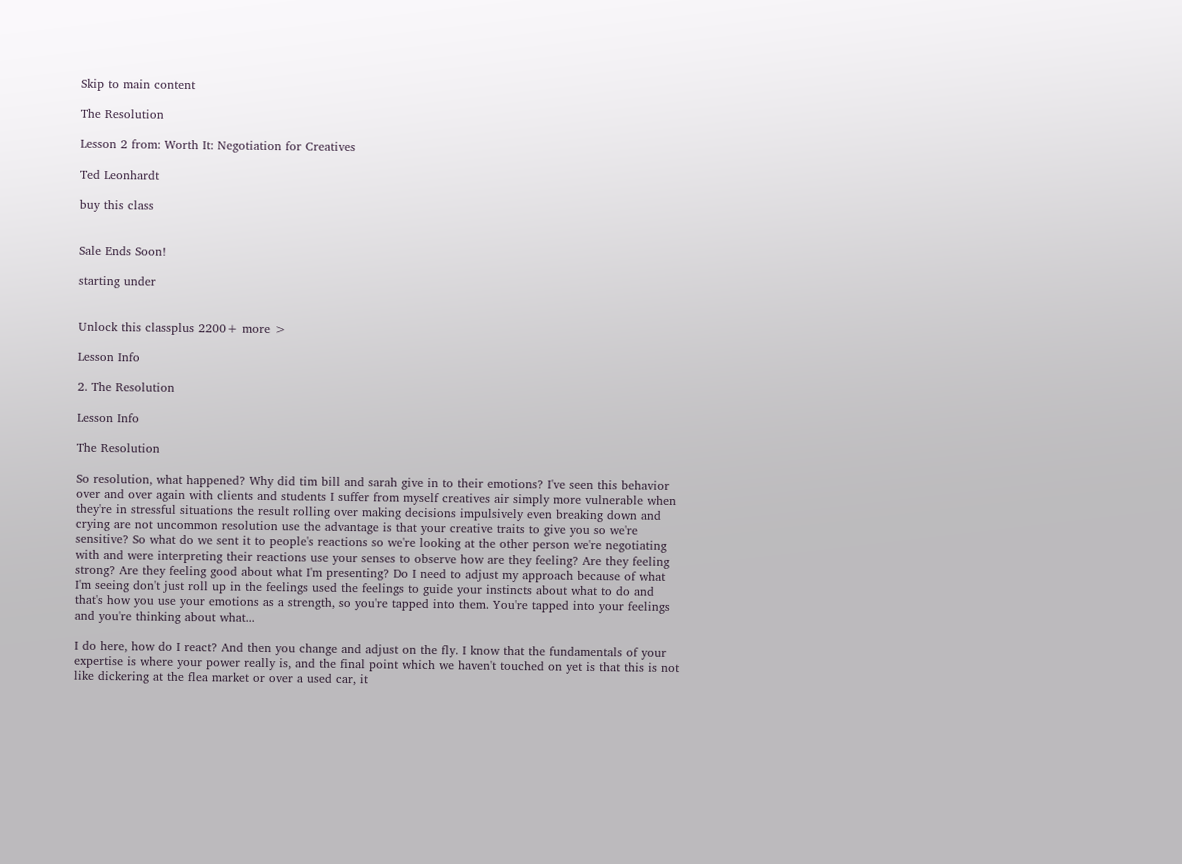Skip to main content

The Resolution

Lesson 2 from: Worth It: Negotiation for Creatives

Ted Leonhardt

buy this class


Sale Ends Soon!

starting under


Unlock this classplus 2200+ more >

Lesson Info

2. The Resolution

Lesson Info

The Resolution

So resolution, what happened? Why did tim bill and sarah give in to their emotions? I've seen this behavior over and over again with clients and students I suffer from myself creatives air simply more vulnerable when they're in stressful situations the result rolling over making decisions impulsively even breaking down and crying are not uncommon resolution use the advantage is that your creative traits to give you so we're sensitive? So what do we sent it to people's reactions so we're looking at the other person we're negotiating with and were interpreting their reactions use your senses to observe how are they feeling? Are they feeling strong? Are they feeling good about what I'm presenting? Do I need to adjust my approach because of what I'm seeing don't just roll up in the feelings used the feelings to guide your instincts about what to do and that's how you use your emotions as a strength, so you're tapped into them. You're tapped into your feelings and you're thinking about what...

I do here, how do I react? And then you change and adjust on the fly. I know that the fundamentals of your expertise is where your power really is, and the final point which we haven't touched on yet is that this is not like dickering at the flea market or over a used car, it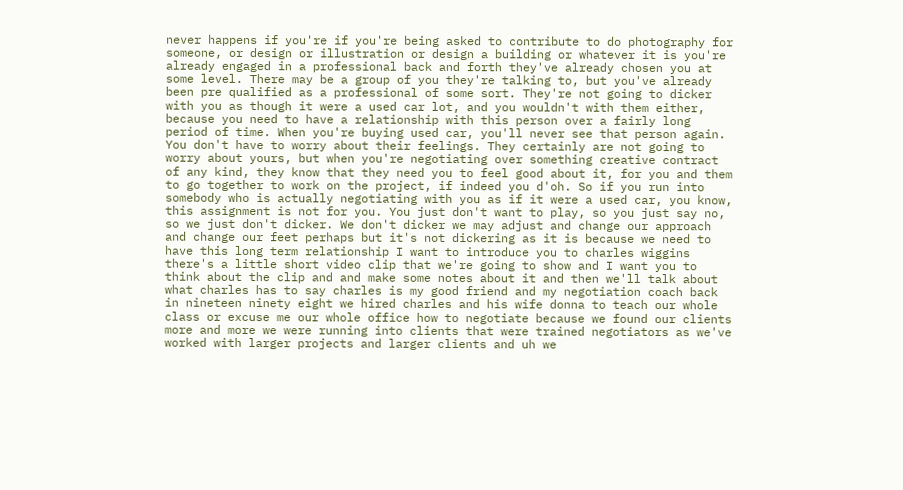never happens if you're if you're being asked to contribute to do photography for someone, or design or illustration or design a building or whatever it is you're already engaged in a professional back and forth they've already chosen you at some level. There may be a group of you they're talking to, but you've already been pre qualified as a professional of some sort. They're not going to dicker with you as though it were a used car lot, and you wouldn't with them either, because you need to have a relationship with this person over a fairly long period of time. When you're buying used car, you'll never see that person again. You don't have to worry about their feelings. They certainly are not going to worry about yours, but when you're negotiating over something creative contract of any kind, they know that they need you to feel good about it, for you and them to go together to work on the project, if indeed you d'oh. So if you run into somebody who is actually negotiating with you as if it were a used car, you know, this assignment is not for you. You just don't want to play, so you just say no, so we just don't dicker. We don't dicker we may adjust and change our approach and change our feet perhaps but it's not dickering as it is because we need to have this long term relationship I want to introduce you to charles wiggins there's a little short video clip that we're going to show and I want you to think about the clip and and make some notes about it and then we'll talk about what charles has to say charles is my good friend and my negotiation coach back in nineteen ninety eight we hired charles and his wife donna to teach our whole class or excuse me our whole office how to negotiate because we found our clients more and more we were running into clients that were trained negotiators as we've worked with larger projects and larger clients and uh we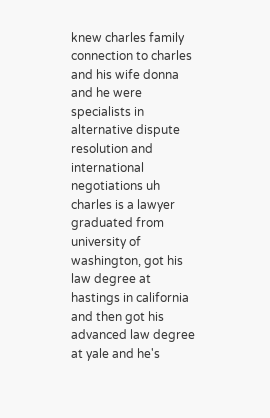knew charles family connection to charles and his wife donna and he were specialists in alternative dispute resolution and international negotiations uh charles is a lawyer graduated from university of washington, got his law degree at hastings in california and then got his advanced law degree at yale and he's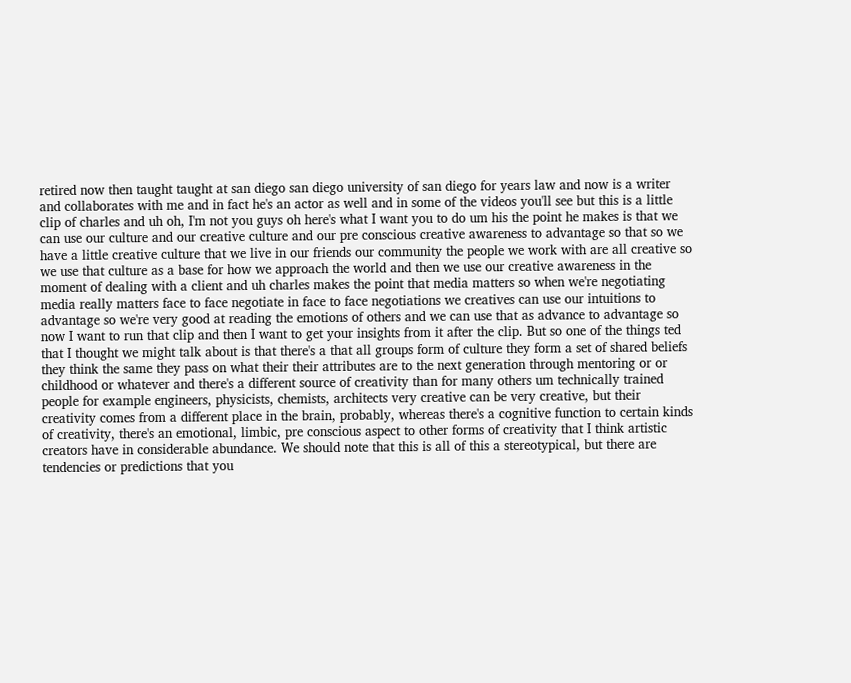retired now then taught taught at san diego san diego university of san diego for years law and now is a writer and collaborates with me and in fact he's an actor as well and in some of the videos you'll see but this is a little clip of charles and uh oh, I'm not you guys oh here's what I want you to do um his the point he makes is that we can use our culture and our creative culture and our pre conscious creative awareness to advantage so that so we have a little creative culture that we live in our friends our community the people we work with are all creative so we use that culture as a base for how we approach the world and then we use our creative awareness in the moment of dealing with a client and uh charles makes the point that media matters so when we're negotiating media really matters face to face negotiate in face to face negotiations we creatives can use our intuitions to advantage so we're very good at reading the emotions of others and we can use that as advance to advantage so now I want to run that clip and then I want to get your insights from it after the clip. But so one of the things ted that I thought we might talk about is that there's a that all groups form of culture they form a set of shared beliefs they think the same they pass on what their their attributes are to the next generation through mentoring or or childhood or whatever and there's a different source of creativity than for many others um technically trained people for example engineers, physicists, chemists, architects very creative can be very creative, but their creativity comes from a different place in the brain, probably, whereas there's a cognitive function to certain kinds of creativity, there's an emotional, limbic, pre conscious aspect to other forms of creativity that I think artistic creators have in considerable abundance. We should note that this is all of this a stereotypical, but there are tendencies or predictions that you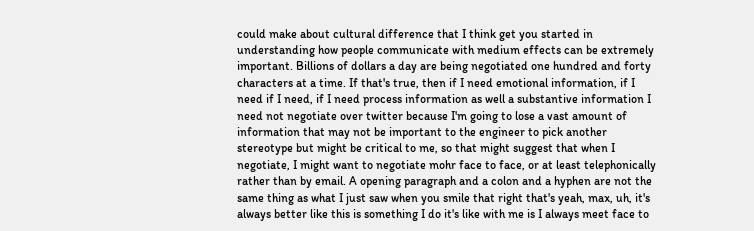could make about cultural difference that I think get you started in understanding how people communicate with medium effects can be extremely important. Billions of dollars a day are being negotiated one hundred and forty characters at a time. If that's true, then if I need emotional information, if I need if I need, if I need process information as well a substantive information I need not negotiate over twitter because I'm going to lose a vast amount of information that may not be important to the engineer to pick another stereotype but might be critical to me, so that might suggest that when I negotiate, I might want to negotiate mohr face to face, or at least telephonically rather than by email. A opening paragraph and a colon and a hyphen are not the same thing as what I just saw when you smile that right that's yeah, max, uh, it's always better like this is something I do it's like with me is I always meet face to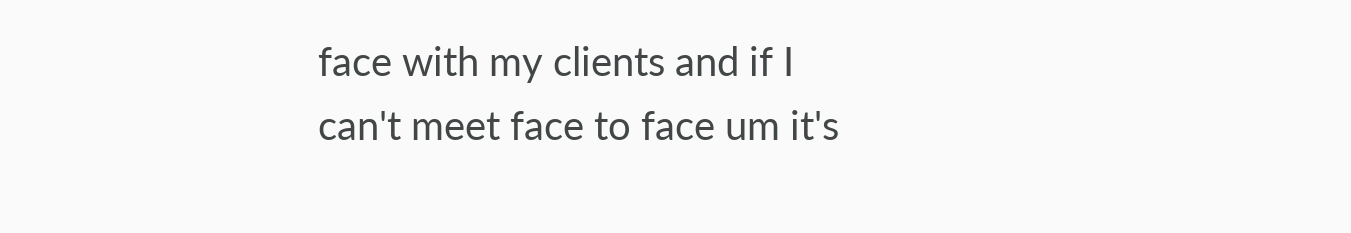face with my clients and if I can't meet face to face um it's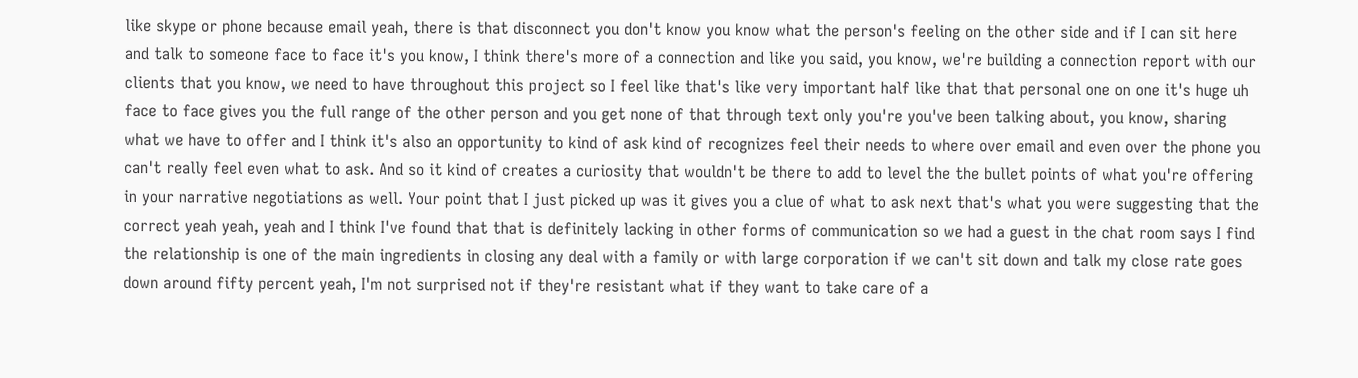like skype or phone because email yeah, there is that disconnect you don't know you know what the person's feeling on the other side and if I can sit here and talk to someone face to face it's you know, I think there's more of a connection and like you said, you know, we're building a connection report with our clients that you know, we need to have throughout this project so I feel like that's like very important half like that that personal one on one it's huge uh face to face gives you the full range of the other person and you get none of that through text only you're you've been talking about, you know, sharing what we have to offer and I think it's also an opportunity to kind of ask kind of recognizes feel their needs to where over email and even over the phone you can't really feel even what to ask. And so it kind of creates a curiosity that wouldn't be there to add to level the the bullet points of what you're offering in your narrative negotiations as well. Your point that I just picked up was it gives you a clue of what to ask next that's what you were suggesting that the correct yeah yeah, yeah and I think I've found that that is definitely lacking in other forms of communication so we had a guest in the chat room says I find the relationship is one of the main ingredients in closing any deal with a family or with large corporation if we can't sit down and talk my close rate goes down around fifty percent yeah, I'm not surprised not if they're resistant what if they want to take care of a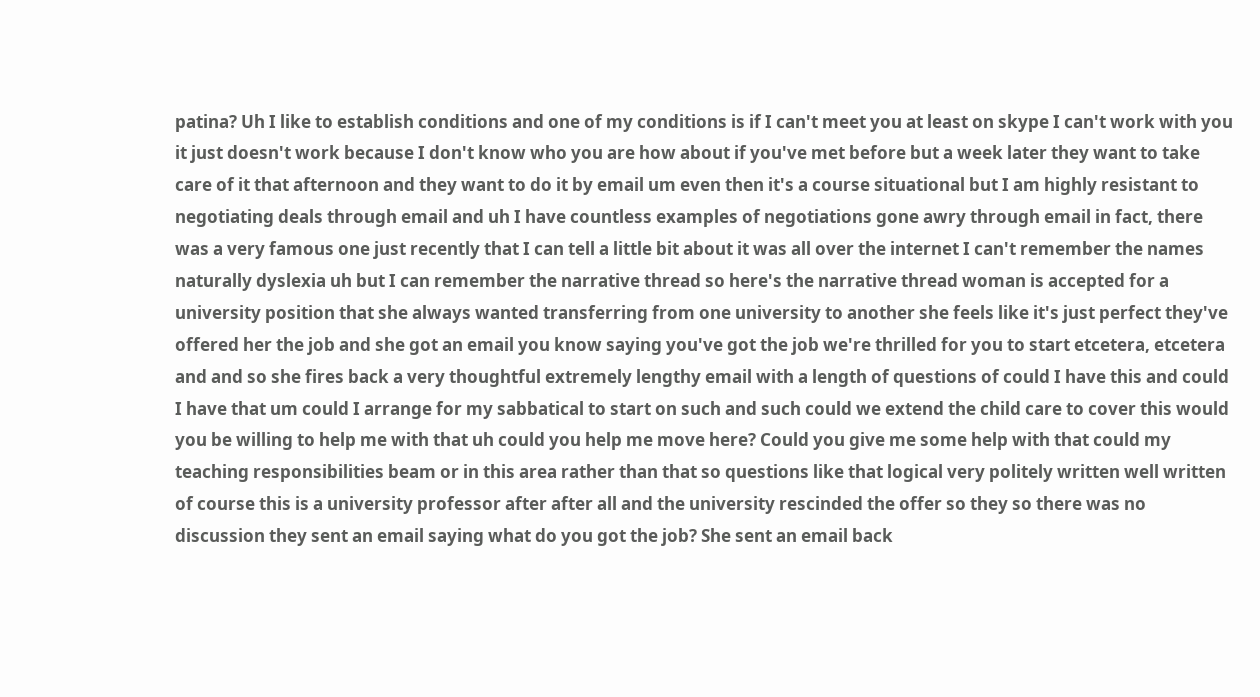patina? Uh I like to establish conditions and one of my conditions is if I can't meet you at least on skype I can't work with you it just doesn't work because I don't know who you are how about if you've met before but a week later they want to take care of it that afternoon and they want to do it by email um even then it's a course situational but I am highly resistant to negotiating deals through email and uh I have countless examples of negotiations gone awry through email in fact, there was a very famous one just recently that I can tell a little bit about it was all over the internet I can't remember the names naturally dyslexia uh but I can remember the narrative thread so here's the narrative thread woman is accepted for a university position that she always wanted transferring from one university to another she feels like it's just perfect they've offered her the job and she got an email you know saying you've got the job we're thrilled for you to start etcetera, etcetera and and so she fires back a very thoughtful extremely lengthy email with a length of questions of could I have this and could I have that um could I arrange for my sabbatical to start on such and such could we extend the child care to cover this would you be willing to help me with that uh could you help me move here? Could you give me some help with that could my teaching responsibilities beam or in this area rather than that so questions like that logical very politely written well written of course this is a university professor after after all and the university rescinded the offer so they so there was no discussion they sent an email saying what do you got the job? She sent an email back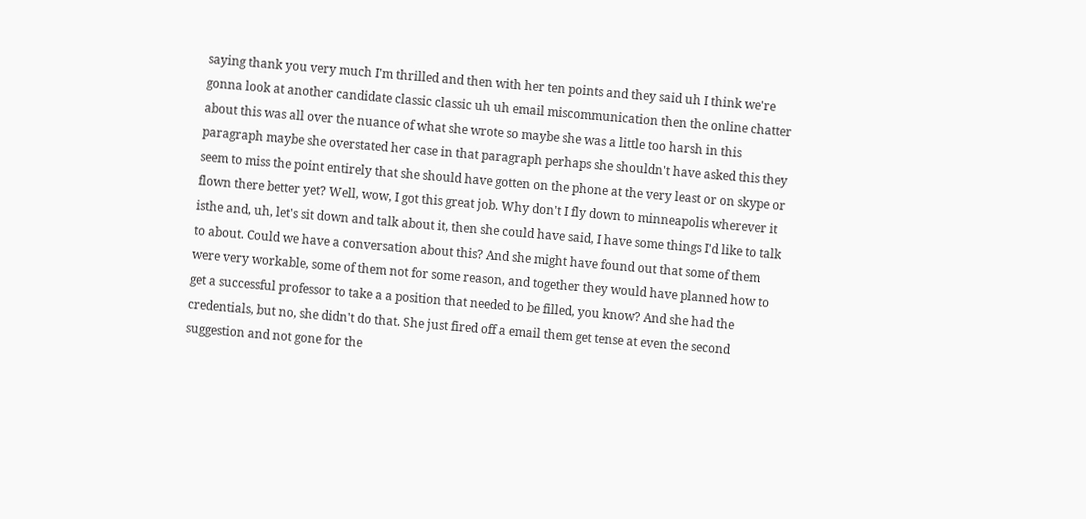saying thank you very much I'm thrilled and then with her ten points and they said uh I think we're gonna look at another candidate classic classic uh uh email miscommunication then the online chatter about this was all over the nuance of what she wrote so maybe she was a little too harsh in this paragraph maybe she overstated her case in that paragraph perhaps she shouldn't have asked this they seem to miss the point entirely that she should have gotten on the phone at the very least or on skype or flown there better yet? Well, wow, I got this great job. Why don't I fly down to minneapolis wherever it isthe and, uh, let's sit down and talk about it, then she could have said, I have some things I'd like to talk to about. Could we have a conversation about this? And she might have found out that some of them were very workable, some of them not for some reason, and together they would have planned how to get a successful professor to take a a position that needed to be filled, you know? And she had the credentials, but no, she didn't do that. She just fired off a email them get tense at even the second suggestion and not gone for the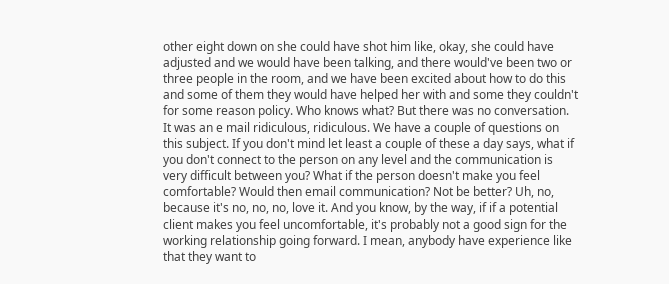other eight down on she could have shot him like, okay, she could have adjusted and we would have been talking, and there would've been two or three people in the room, and we have been excited about how to do this and some of them they would have helped her with and some they couldn't for some reason policy. Who knows what? But there was no conversation. It was an e mail ridiculous, ridiculous. We have a couple of questions on this subject. If you don't mind let least a couple of these a day says, what if you don't connect to the person on any level and the communication is very difficult between you? What if the person doesn't make you feel comfortable? Would then email communication? Not be better? Uh, no, because it's no, no, no, love it. And you know, by the way, if if a potential client makes you feel uncomfortable, it's probably not a good sign for the working relationship going forward. I mean, anybody have experience like that they want to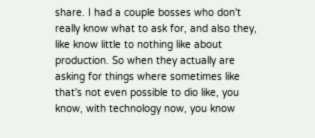share. I had a couple bosses who don't really know what to ask for, and also they, like know little to nothing like about production. So when they actually are asking for things where sometimes like that's not even possible to dio like, you know, with technology now, you know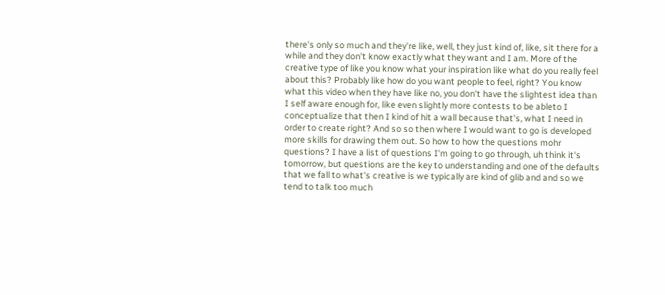there's only so much and they're like, well, they just kind of, like, sit there for a while and they don't know exactly what they want and I am. More of the creative type of like you know what your inspiration like what do you really feel about this? Probably like how do you want people to feel, right? You know what this video when they have like no, you don't have the slightest idea than I self aware enough for, like even slightly more contests to be ableto I conceptualize that then I kind of hit a wall because that's, what I need in order to create right? And so so then where I would want to go is developed more skills for drawing them out. So how to how the questions mohr questions? I have a list of questions I'm going to go through, uh think it's tomorrow, but questions are the key to understanding and one of the defaults that we fall to what's creative is we typically are kind of glib and and so we tend to talk too much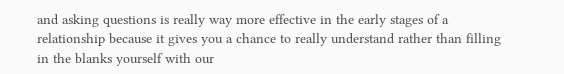and asking questions is really way more effective in the early stages of a relationship because it gives you a chance to really understand rather than filling in the blanks yourself with our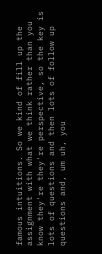famous intuitions. So we kind of fill up the assignment with what we think rather than you know they're they're perspective, so the key is lots of questions and then lots of follow up questions and, um uh, you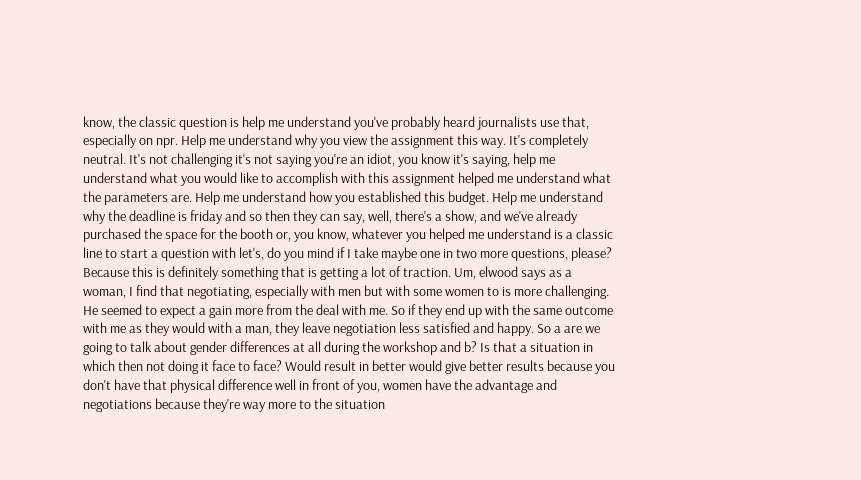know, the classic question is help me understand you've probably heard journalists use that, especially on npr. Help me understand why you view the assignment this way. It's completely neutral. It's not challenging it's not saying you're an idiot, you know it's saying, help me understand what you would like to accomplish with this assignment helped me understand what the parameters are. Help me understand how you established this budget. Help me understand why the deadline is friday and so then they can say, well, there's a show, and we've already purchased the space for the booth or, you know, whatever you helped me understand is a classic line to start a question with let's, do you mind if I take maybe one in two more questions, please? Because this is definitely something that is getting a lot of traction. Um, elwood says as a woman, I find that negotiating, especially with men but with some women to is more challenging. He seemed to expect a gain more from the deal with me. So if they end up with the same outcome with me as they would with a man, they leave negotiation less satisfied and happy. So a are we going to talk about gender differences at all during the workshop and b? Is that a situation in which then not doing it face to face? Would result in better would give better results because you don't have that physical difference well in front of you, women have the advantage and negotiations because they're way more to the situation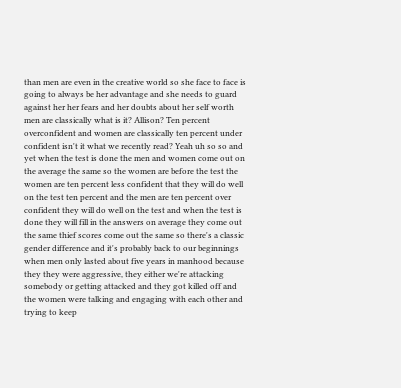than men are even in the creative world so she face to face is going to always be her advantage and she needs to guard against her her fears and her doubts about her self worth men are classically what is it? Allison? Ten percent overconfident and women are classically ten percent under confident isn't it what we recently read? Yeah uh so so and yet when the test is done the men and women come out on the average the same so the women are before the test the women are ten percent less confident that they will do well on the test ten percent and the men are ten percent over confident they will do well on the test and when the test is done they will fill in the answers on average they come out the same thief scores come out the same so there's a classic gender difference and it's probably back to our beginnings when men only lasted about five years in manhood because they they were aggressive, they either we're attacking somebody or getting attacked and they got killed off and the women were talking and engaging with each other and trying to keep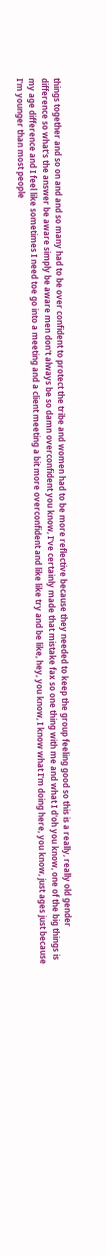things together and so on and and so many had to be over confident to protect the tribe and women had to be more reflective because they needed to keep the group feeling good so this is a really, really old gender difference so what's the answer be aware simply be aware men don't always be so damn overconfident you know, I've certainly made that mistake fax so one thing with me and what I d'oh you know, one of the big things is my age difference and I feel like sometimes I need toe go into a meeting and a client meeting a bit more overconfident and like like try and be like, hey, you know, I know what I'm doing here, you know, just ages just because I'm younger than most people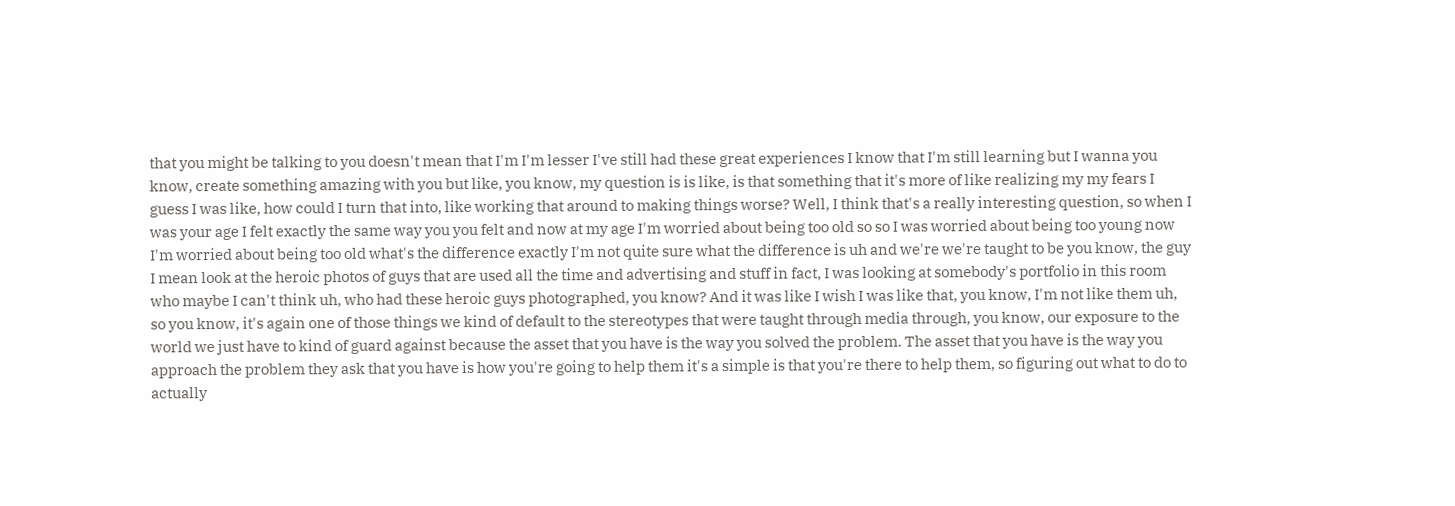that you might be talking to you doesn't mean that I'm I'm lesser I've still had these great experiences I know that I'm still learning but I wanna you know, create something amazing with you but like, you know, my question is is like, is that something that it's more of like realizing my my fears I guess I was like, how could I turn that into, like working that around to making things worse? Well, I think that's a really interesting question, so when I was your age I felt exactly the same way you you felt and now at my age I'm worried about being too old so so I was worried about being too young now I'm worried about being too old what's the difference exactly I'm not quite sure what the difference is uh and we're we're taught to be you know, the guy I mean look at the heroic photos of guys that are used all the time and advertising and stuff in fact, I was looking at somebody's portfolio in this room who maybe I can't think uh, who had these heroic guys photographed, you know? And it was like I wish I was like that, you know, I'm not like them uh, so you know, it's again one of those things we kind of default to the stereotypes that were taught through media through, you know, our exposure to the world we just have to kind of guard against because the asset that you have is the way you solved the problem. The asset that you have is the way you approach the problem they ask that you have is how you're going to help them it's a simple is that you're there to help them, so figuring out what to do to actually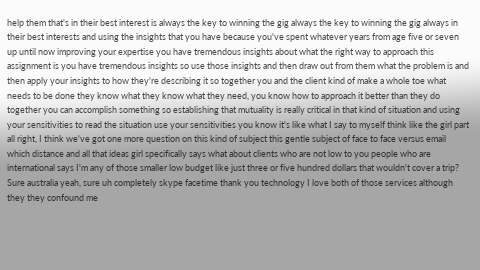help them that's in their best interest is always the key to winning the gig always the key to winning the gig always in their best interests and using the insights that you have because you've spent whatever years from age five or seven up until now improving your expertise you have tremendous insights about what the right way to approach this assignment is you have tremendous insights so use those insights and then draw out from them what the problem is and then apply your insights to how they're describing it so together you and the client kind of make a whole toe what needs to be done they know what they know what they need, you know how to approach it better than they do together you can accomplish something so establishing that mutuality is really critical in that kind of situation and using your sensitivities to read the situation use your sensitivities you know it's like what I say to myself think like the girl part all right, I think we've got one more question on this kind of subject this gentle subject of face to face versus email which distance and all that ideas girl specifically says what about clients who are not low to you people who are international says I'm any of those smaller low budget like just three or five hundred dollars that wouldn't cover a trip? Sure australia yeah, sure uh completely skype facetime thank you technology I love both of those services although they they confound me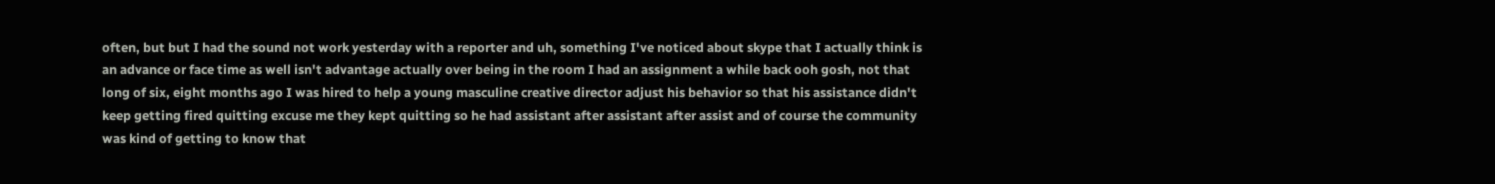often, but but I had the sound not work yesterday with a reporter and uh, something I've noticed about skype that I actually think is an advance or face time as well isn't advantage actually over being in the room I had an assignment a while back ooh gosh, not that long of six, eight months ago I was hired to help a young masculine creative director adjust his behavior so that his assistance didn't keep getting fired quitting excuse me they kept quitting so he had assistant after assistant after assist and of course the community was kind of getting to know that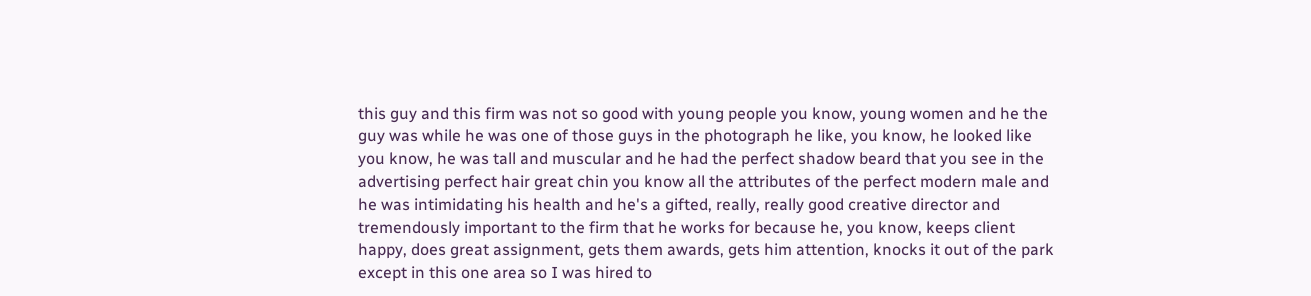this guy and this firm was not so good with young people you know, young women and he the guy was while he was one of those guys in the photograph he like, you know, he looked like you know, he was tall and muscular and he had the perfect shadow beard that you see in the advertising perfect hair great chin you know all the attributes of the perfect modern male and he was intimidating his health and he's a gifted, really, really good creative director and tremendously important to the firm that he works for because he, you know, keeps client happy, does great assignment, gets them awards, gets him attention, knocks it out of the park except in this one area so I was hired to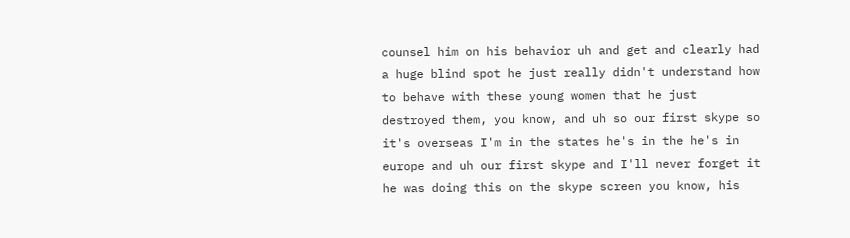counsel him on his behavior uh and get and clearly had a huge blind spot he just really didn't understand how to behave with these young women that he just destroyed them, you know, and uh so our first skype so it's overseas I'm in the states he's in the he's in europe and uh our first skype and I'll never forget it he was doing this on the skype screen you know, his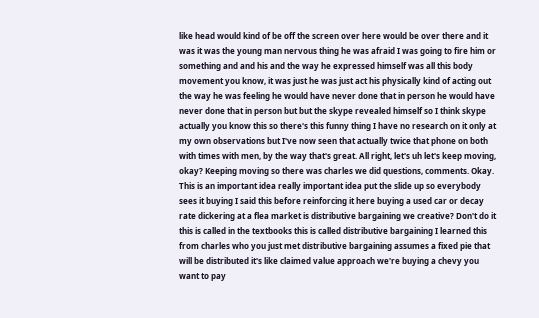like head would kind of be off the screen over here would be over there and it was it was the young man nervous thing he was afraid I was going to fire him or something and and his and the way he expressed himself was all this body movement you know, it was just he was just act his physically kind of acting out the way he was feeling he would have never done that in person he would have never done that in person but but the skype revealed himself so I think skype actually you know this so there's this funny thing I have no research on it only at my own observations but I've now seen that actually twice that phone on both with times with men, by the way that's great. All right, let's uh let's keep moving, okay? Keeping moving so there was charles we did questions, comments. Okay. This is an important idea really important idea put the slide up so everybody sees it buying I said this before reinforcing it here buying a used car or decay rate dickering at a flea market is distributive bargaining we creative? Don't do it this is called in the textbooks this is called distributive bargaining I learned this from charles who you just met distributive bargaining assumes a fixed pie that will be distributed it's like claimed value approach we're buying a chevy you want to pay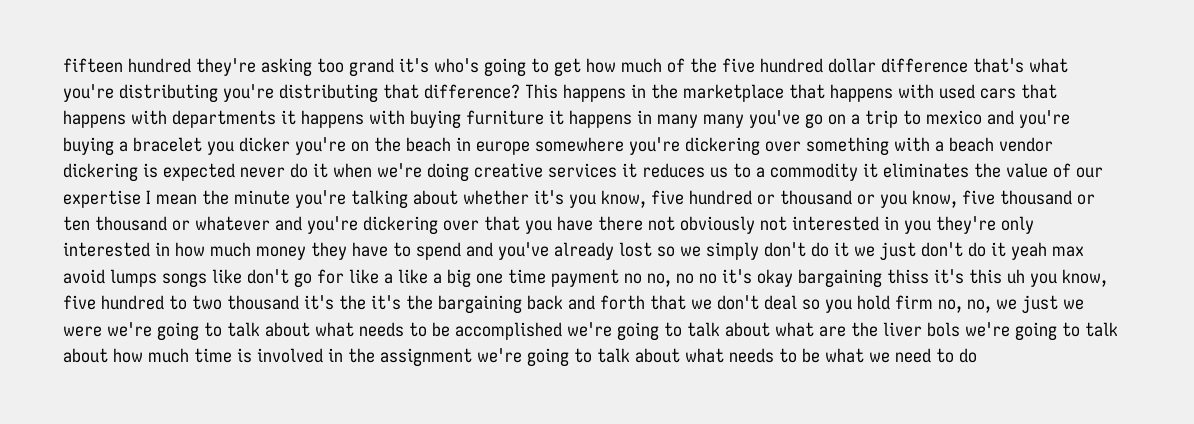fifteen hundred they're asking too grand it's who's going to get how much of the five hundred dollar difference that's what you're distributing you're distributing that difference? This happens in the marketplace that happens with used cars that happens with departments it happens with buying furniture it happens in many many you've go on a trip to mexico and you're buying a bracelet you dicker you're on the beach in europe somewhere you're dickering over something with a beach vendor dickering is expected never do it when we're doing creative services it reduces us to a commodity it eliminates the value of our expertise I mean the minute you're talking about whether it's you know, five hundred or thousand or you know, five thousand or ten thousand or whatever and you're dickering over that you have there not obviously not interested in you they're only interested in how much money they have to spend and you've already lost so we simply don't do it we just don't do it yeah max avoid lumps songs like don't go for like a like a big one time payment no no, no no it's okay bargaining thiss it's this uh you know, five hundred to two thousand it's the it's the bargaining back and forth that we don't deal so you hold firm no, no, we just we were we're going to talk about what needs to be accomplished we're going to talk about what are the liver bols we're going to talk about how much time is involved in the assignment we're going to talk about what needs to be what we need to do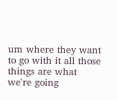um where they want to go with it all those things are what we're going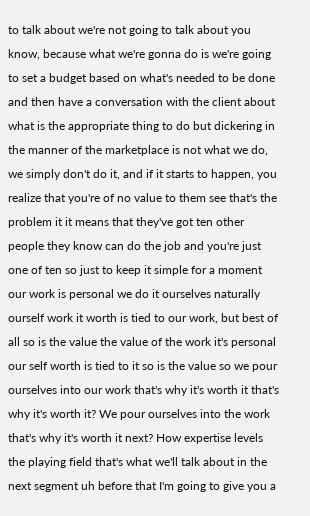to talk about we're not going to talk about you know, because what we're gonna do is we're going to set a budget based on what's needed to be done and then have a conversation with the client about what is the appropriate thing to do but dickering in the manner of the marketplace is not what we do, we simply don't do it, and if it starts to happen, you realize that you're of no value to them see that's the problem it it means that they've got ten other people they know can do the job and you're just one of ten so just to keep it simple for a moment our work is personal we do it ourselves naturally ourself work it worth is tied to our work, but best of all so is the value the value of the work it's personal our self worth is tied to it so is the value so we pour ourselves into our work that's why it's worth it that's why it's worth it? We pour ourselves into the work that's why it's worth it next? How expertise levels the playing field that's what we'll talk about in the next segment uh before that I'm going to give you a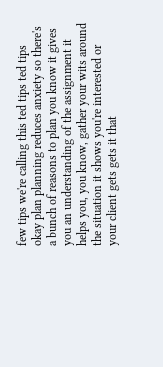few tips we're calling this ted tips ted tips okay plan planning reduces anxiety so there's a bunch of reasons to plan you know it gives you an understanding of the assignment it helps you, you know, gather your wits around the situation it shows you're interested or your client gets gets it that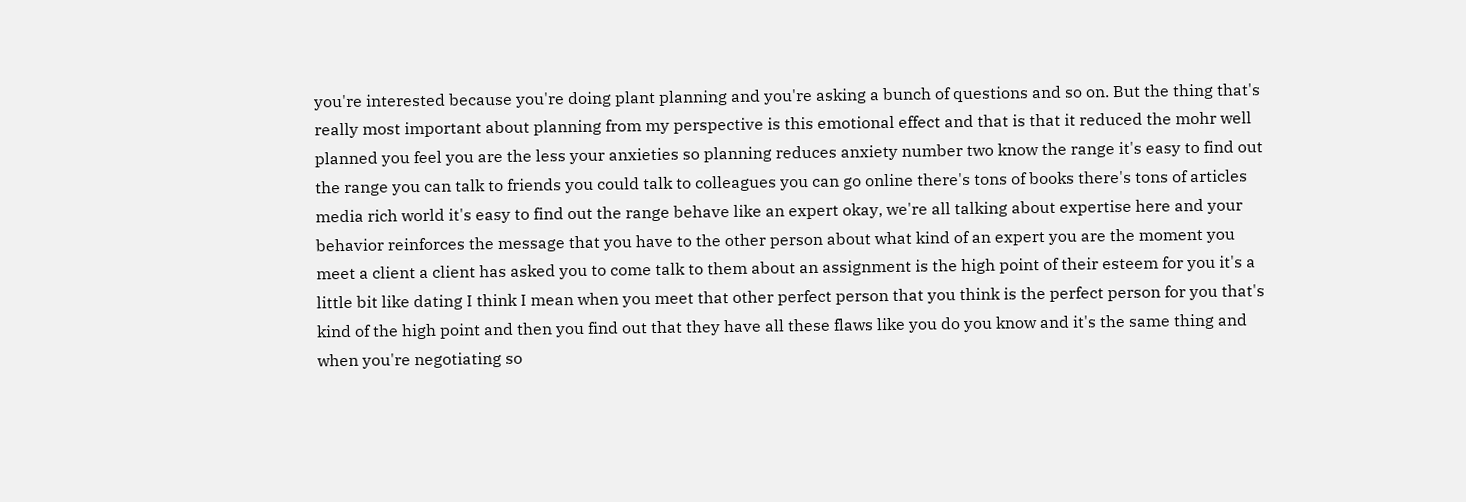you're interested because you're doing plant planning and you're asking a bunch of questions and so on. But the thing that's really most important about planning from my perspective is this emotional effect and that is that it reduced the mohr well planned you feel you are the less your anxieties so planning reduces anxiety number two know the range it's easy to find out the range you can talk to friends you could talk to colleagues you can go online there's tons of books there's tons of articles media rich world it's easy to find out the range behave like an expert okay, we're all talking about expertise here and your behavior reinforces the message that you have to the other person about what kind of an expert you are the moment you meet a client a client has asked you to come talk to them about an assignment is the high point of their esteem for you it's a little bit like dating I think I mean when you meet that other perfect person that you think is the perfect person for you that's kind of the high point and then you find out that they have all these flaws like you do you know and it's the same thing and when you're negotiating so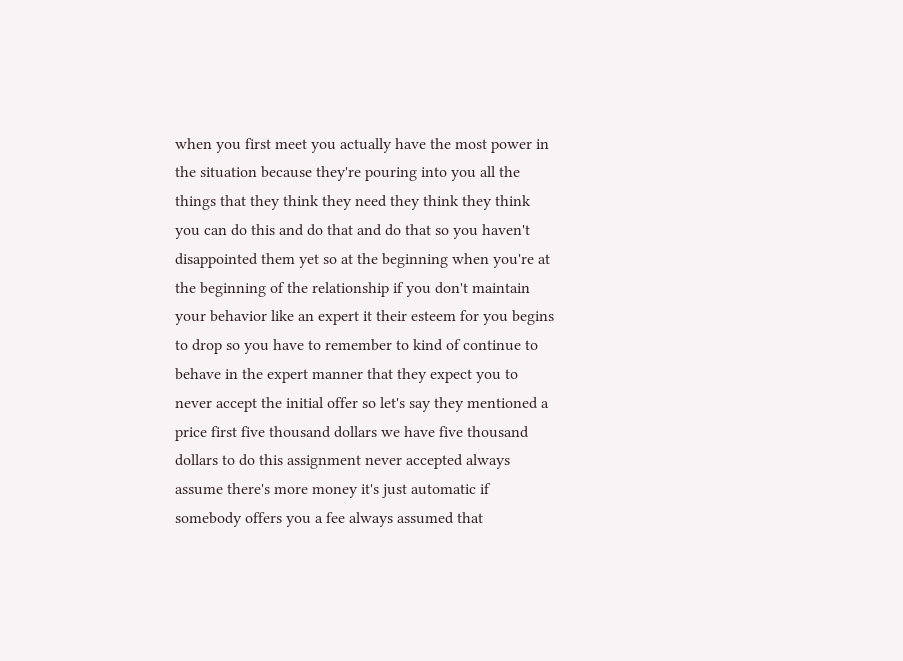when you first meet you actually have the most power in the situation because they're pouring into you all the things that they think they need they think they think you can do this and do that and do that so you haven't disappointed them yet so at the beginning when you're at the beginning of the relationship if you don't maintain your behavior like an expert it their esteem for you begins to drop so you have to remember to kind of continue to behave in the expert manner that they expect you to never accept the initial offer so let's say they mentioned a price first five thousand dollars we have five thousand dollars to do this assignment never accepted always assume there's more money it's just automatic if somebody offers you a fee always assumed that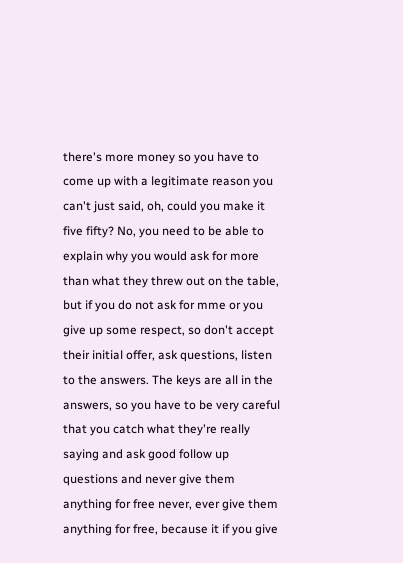there's more money so you have to come up with a legitimate reason you can't just said, oh, could you make it five fifty? No, you need to be able to explain why you would ask for more than what they threw out on the table, but if you do not ask for mme or you give up some respect, so don't accept their initial offer, ask questions, listen to the answers. The keys are all in the answers, so you have to be very careful that you catch what they're really saying and ask good follow up questions and never give them anything for free never, ever give them anything for free, because it if you give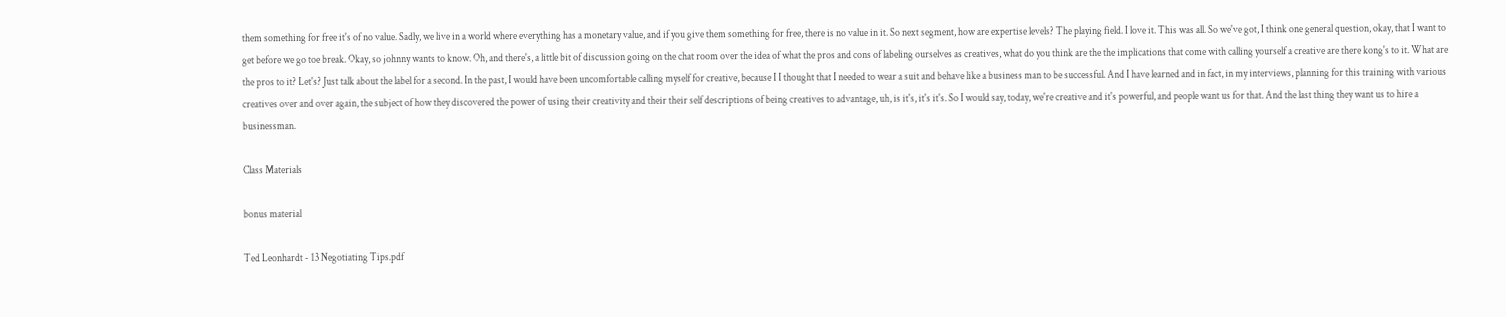them something for free it's of no value. Sadly, we live in a world where everything has a monetary value, and if you give them something for free, there is no value in it. So next segment, how are expertise levels? The playing field. I love it. This was all. So we've got, I think one general question, okay, that I want to get before we go toe break. Okay, so johnny wants to know. Oh, and there's, a little bit of discussion going on the chat room over the idea of what the pros and cons of labeling ourselves as creatives, what do you think are the the implications that come with calling yourself a creative are there kong's to it. What are the pros to it? Let's? Just talk about the label for a second. In the past, I would have been uncomfortable calling myself for creative, because I I thought that I needed to wear a suit and behave like a business man to be successful. And I have learned and in fact, in my interviews, planning for this training with various creatives over and over again, the subject of how they discovered the power of using their creativity and their their self descriptions of being creatives to advantage, uh, is it's, it's it's. So I would say, today, we're creative and it's powerful, and people want us for that. And the last thing they want us to hire a businessman.

Class Materials

bonus material

Ted Leonhardt - 13 Negotiating Tips.pdf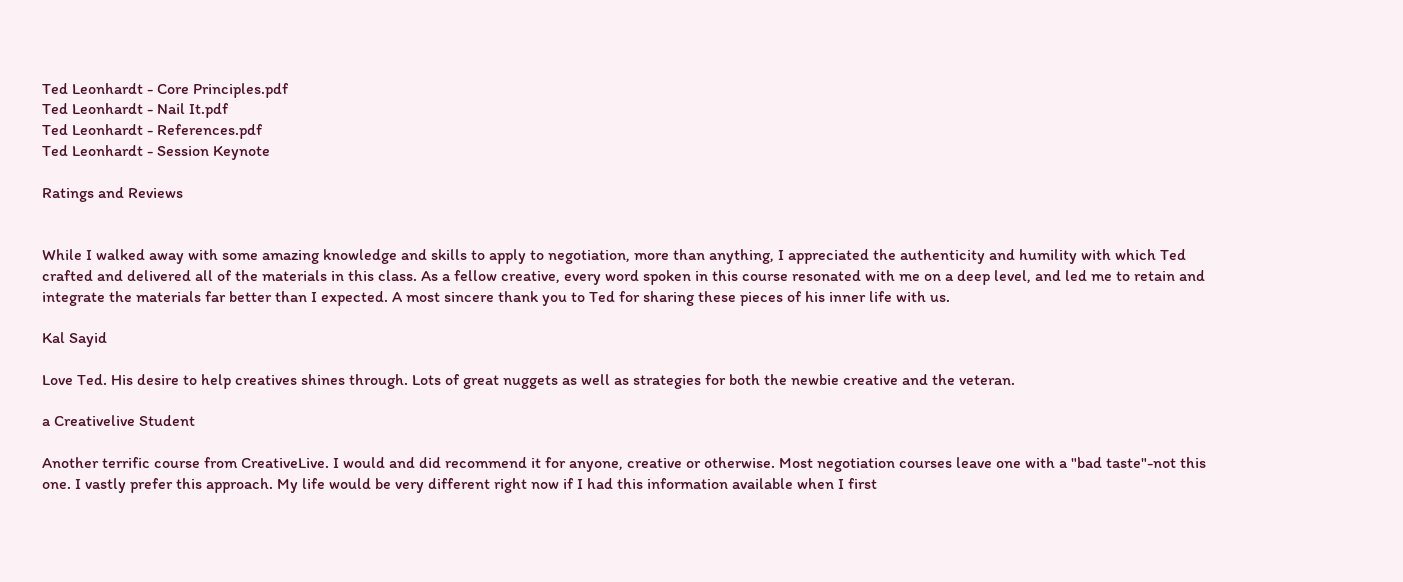Ted Leonhardt - Core Principles.pdf
Ted Leonhardt - Nail It.pdf
Ted Leonhardt - References.pdf
Ted Leonhardt - Session Keynote

Ratings and Reviews


While I walked away with some amazing knowledge and skills to apply to negotiation, more than anything, I appreciated the authenticity and humility with which Ted crafted and delivered all of the materials in this class. As a fellow creative, every word spoken in this course resonated with me on a deep level, and led me to retain and integrate the materials far better than I expected. A most sincere thank you to Ted for sharing these pieces of his inner life with us.

Kal Sayid

Love Ted. His desire to help creatives shines through. Lots of great nuggets as well as strategies for both the newbie creative and the veteran.

a Creativelive Student

Another terrific course from CreativeLive. I would and did recommend it for anyone, creative or otherwise. Most negotiation courses leave one with a "bad taste"-not this one. I vastly prefer this approach. My life would be very different right now if I had this information available when I first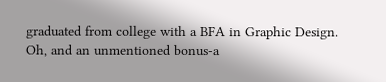graduated from college with a BFA in Graphic Design. Oh, and an unmentioned bonus-a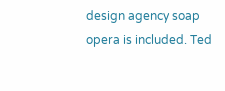design agency soap opera is included. Ted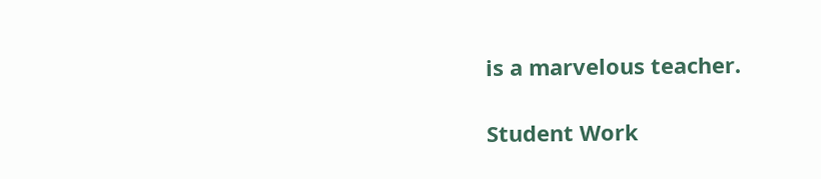is a marvelous teacher.

Student Work